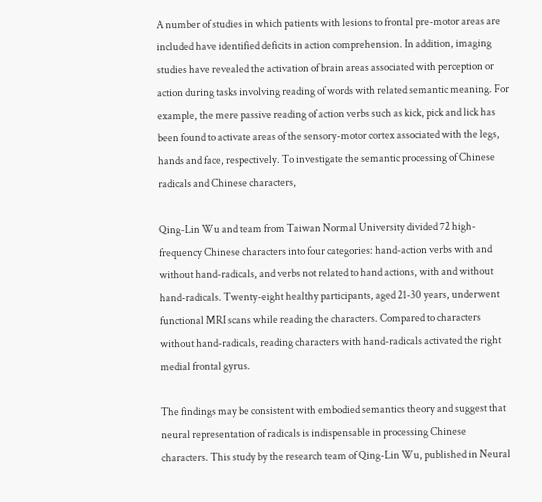A number of studies in which patients with lesions to frontal pre-motor areas are included have identified deficits in action comprehension. In addition, imaging studies have revealed the activation of brain areas associated with perception or action during tasks involving reading of words with related semantic meaning. For example, the mere passive reading of action verbs such as kick, pick and lick has been found to activate areas of the sensory-motor cortex associated with the legs, hands and face, respectively. To investigate the semantic processing of Chinese radicals and Chinese characters,

Qing-Lin Wu and team from Taiwan Normal University divided 72 high-frequency Chinese characters into four categories: hand-action verbs with and without hand-radicals, and verbs not related to hand actions, with and without hand-radicals. Twenty-eight healthy participants, aged 21-30 years, underwent functional MRI scans while reading the characters. Compared to characters without hand-radicals, reading characters with hand-radicals activated the right medial frontal gyrus.

The findings may be consistent with embodied semantics theory and suggest that neural representation of radicals is indispensable in processing Chinese characters. This study by the research team of Qing-Lin Wu, published in Neural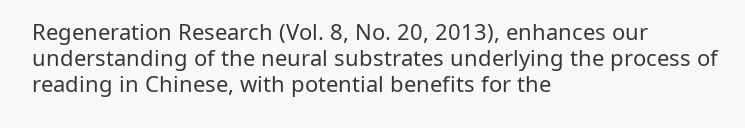Regeneration Research (Vol. 8, No. 20, 2013), enhances our understanding of the neural substrates underlying the process of reading in Chinese, with potential benefits for the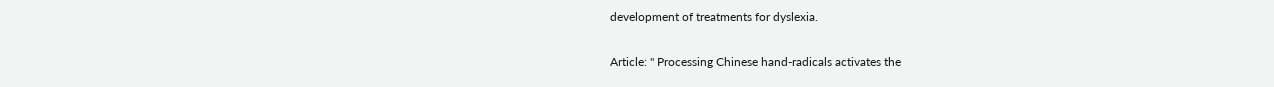development of treatments for dyslexia.

Article: " Processing Chinese hand-radicals activates the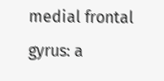medial frontal gyrus: a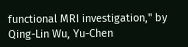functional MRI investigation," by Qing-Lin Wu, Yu-Chen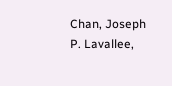Chan, Joseph P. Lavallee,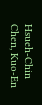Hsueh-Chin Chen, Kuo-En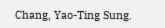Chang, Yao-Ting Sung.